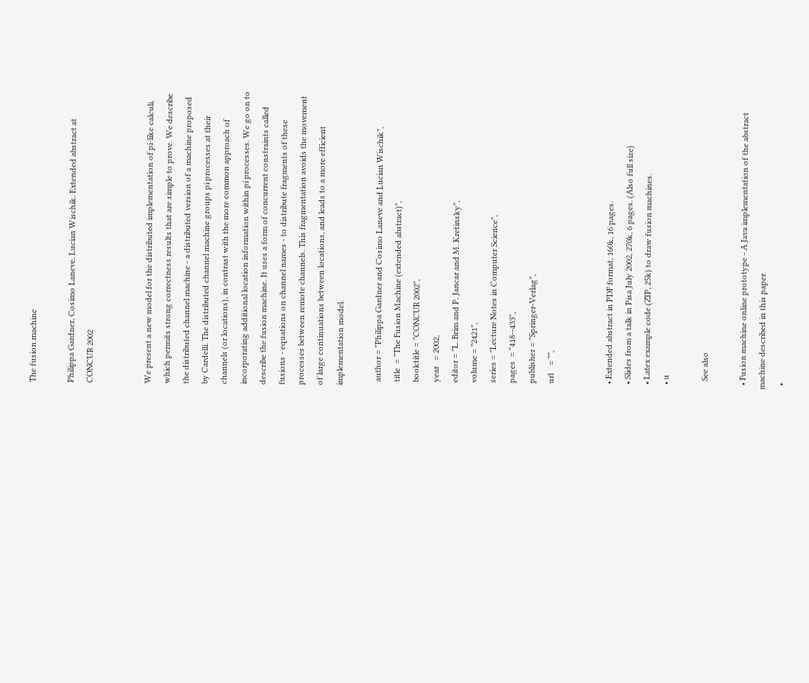The fusion machine

Philippa Gardner, Cosimo Laneve, Lucian Wischik. Extended abstract at CONCUR 2002


We present a new model for the distributed implementation of pi-like calculi, which permits strong correctness results that are simple to prove. We describe the distributed channel machine - a distributed version of a machine proposed by Cardelli. The distributed channel machine groups pi processes at their channels (or locations), in contrast with the more common approach of incorporating additional location information within pi processes. We go on to describe the fusion machine. It uses a form of concurrent constraints called fusions - equations on channel names - to distribute fragments of these processes between remote channels. This fragmentation avoids the movement of large continuations between locations, and leads to a more efficient implementation model.

  author = "Philippa Gardner and Cosimo Laneve and Lucian Wischik",
  title  = "The Fusion Machine (extended abstract)",
  booktitle = "CONCUR 2002",
  year   = 2002,
  editor = "L. Brim and P. Jancar and M. Kretinsky",
  volume = "2421",
  series = "Lecture Notes in Computer Science",
  pages  = "418--433",
  publisher = "Springer-Verlag",
  url    = "",


  • Extended abstract in PDF format, 160k, 16 pages.
  • Slides from a talk in Pisa July 2002, 270k, 6 pages. (Also full size)
  • Latex example code (ZIP, 25k) to draw fusion machines.
  • u

    See also

  • Fusion machine online prototype - A Java implementation of the abstract machine described in this paper
  •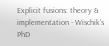Explicit fusions: theory & implementation - Wischik's PhD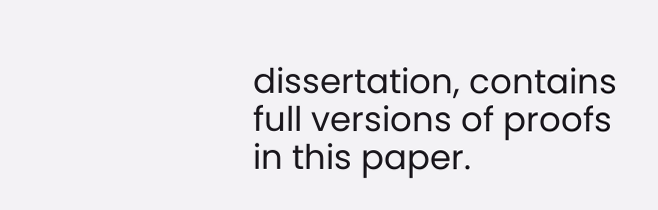dissertation, contains full versions of proofs in this paper.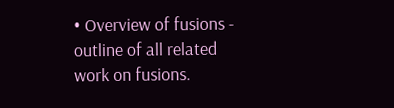• Overview of fusions - outline of all related work on fusions.